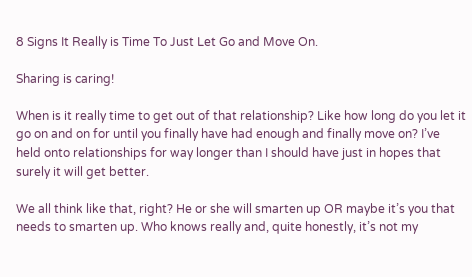8 Signs It Really is Time To Just Let Go and Move On.

Sharing is caring!

When is it really time to get out of that relationship? Like how long do you let it go on and on for until you finally have had enough and finally move on? I’ve held onto relationships for way longer than I should have just in hopes that surely it will get better.

We all think like that, right? He or she will smarten up OR maybe it’s you that needs to smarten up. Who knows really and, quite honestly, it’s not my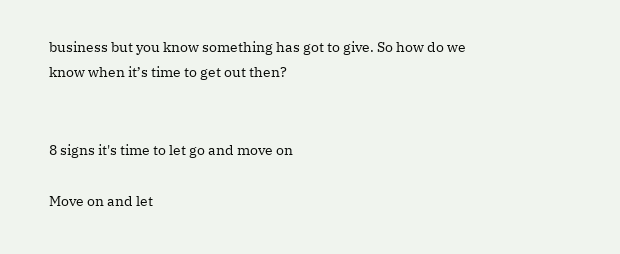business but you know something has got to give. So how do we know when it’s time to get out then?


8 signs it's time to let go and move on

Move on and let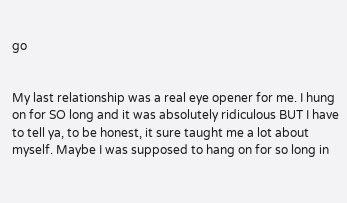go


My last relationship was a real eye opener for me. I hung on for SO long and it was absolutely ridiculous BUT I have to tell ya, to be honest, it sure taught me a lot about myself. Maybe I was supposed to hang on for so long in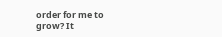order for me to grow? It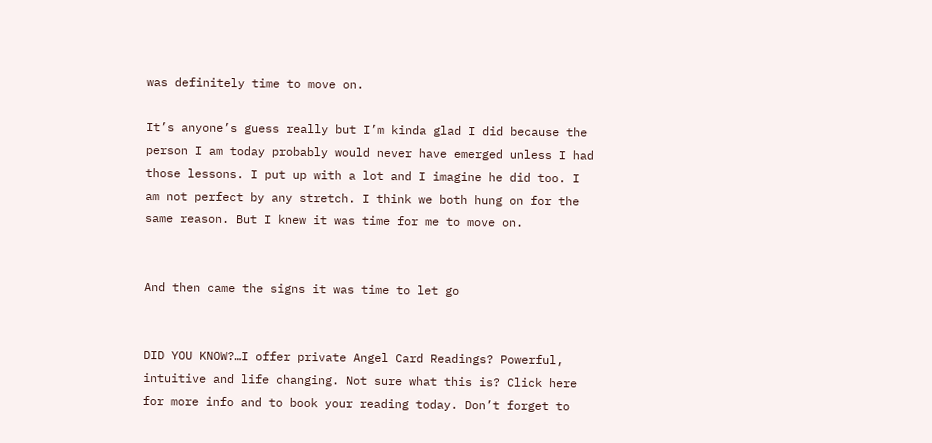was definitely time to move on.

It’s anyone’s guess really but I’m kinda glad I did because the person I am today probably would never have emerged unless I had those lessons. I put up with a lot and I imagine he did too. I am not perfect by any stretch. I think we both hung on for the same reason. But I knew it was time for me to move on.


And then came the signs it was time to let go


DID YOU KNOW?…I offer private Angel Card Readings? Powerful, intuitive and life changing. Not sure what this is? Click here  for more info and to book your reading today. Don’t forget to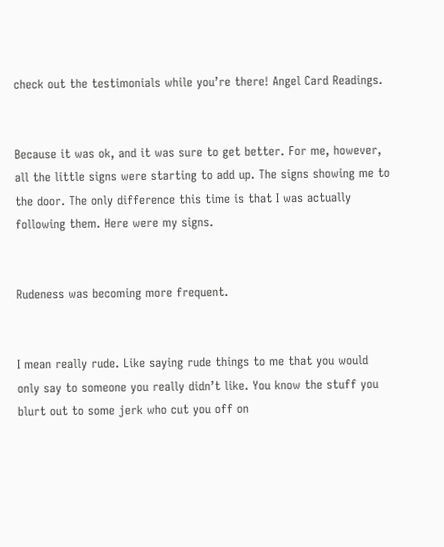check out the testimonials while you’re there! Angel Card Readings.


Because it was ok, and it was sure to get better. For me, however, all the little signs were starting to add up. The signs showing me to the door. The only difference this time is that I was actually following them. Here were my signs.


Rudeness was becoming more frequent.


I mean really rude. Like saying rude things to me that you would only say to someone you really didn’t like. You know the stuff you blurt out to some jerk who cut you off on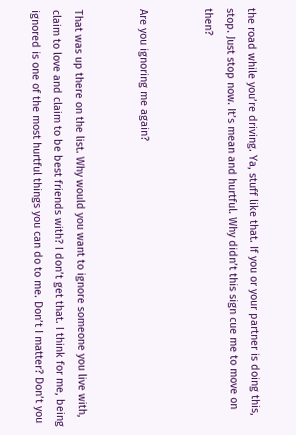the road while you’re driving. Ya, stuff like that. If you or your partner is doing this, stop. Just stop now. It’s mean and hurtful. Why didn’t this sign cue me to move on then?


Are you ignoring me again?


That was up there on the list. Why would you want to ignore someone you live with, claim to love and claim to be best friends with? I don’t get that. I think for me, being ignored is one of the most hurtful things you can do to me. Don’t I matter? Don’t you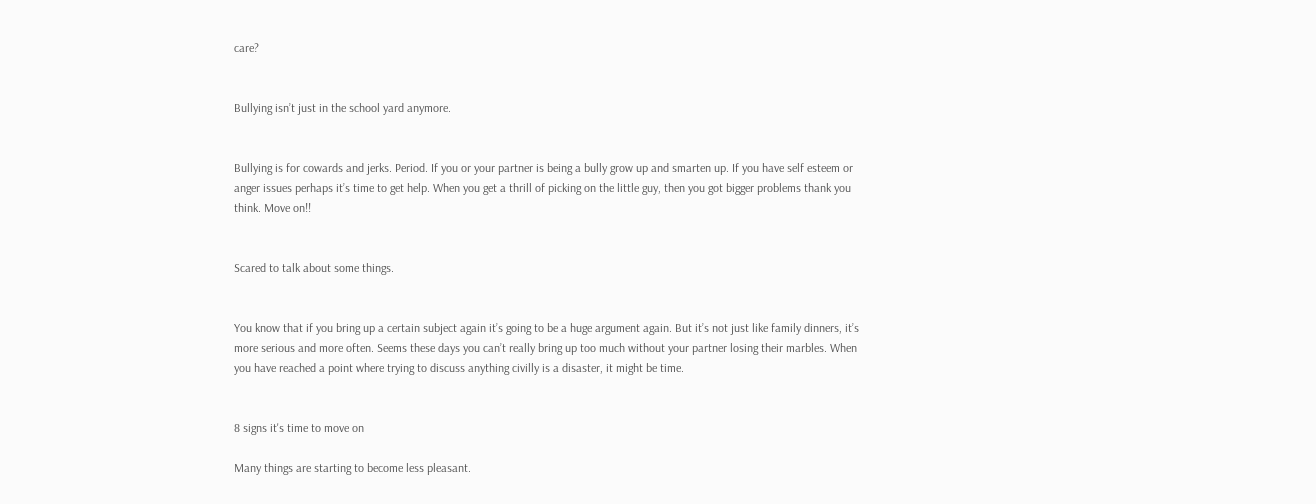care?


Bullying isn’t just in the school yard anymore.


Bullying is for cowards and jerks. Period. If you or your partner is being a bully grow up and smarten up. If you have self esteem or anger issues perhaps it’s time to get help. When you get a thrill of picking on the little guy, then you got bigger problems thank you think. Move on!!


Scared to talk about some things.


You know that if you bring up a certain subject again it’s going to be a huge argument again. But it’s not just like family dinners, it’s more serious and more often. Seems these days you can’t really bring up too much without your partner losing their marbles. When you have reached a point where trying to discuss anything civilly is a disaster, it might be time.


8 signs it's time to move on

Many things are starting to become less pleasant.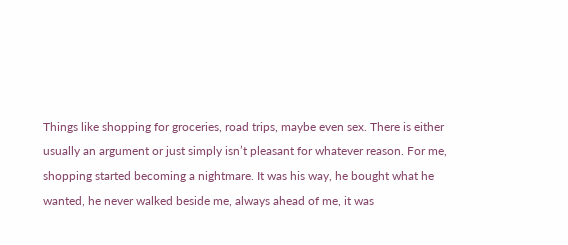Things like shopping for groceries, road trips, maybe even sex. There is either usually an argument or just simply isn’t pleasant for whatever reason. For me, shopping started becoming a nightmare. It was his way, he bought what he wanted, he never walked beside me, always ahead of me, it was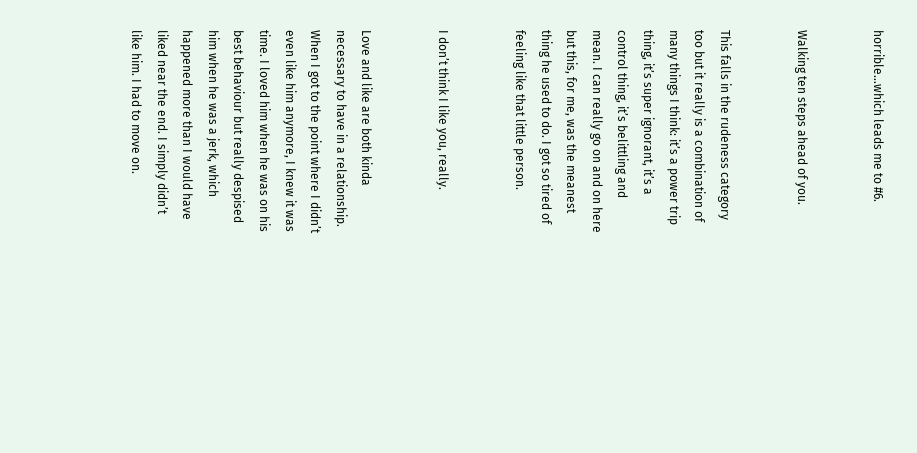horrible…which leads me to #6.


Walking ten steps ahead of you.


This falls in the rudeness category too but it really is a combination of many things I think: it’s a power trip thing, it’s super ignorant, it’s a control thing, it’s belittling and mean. I can really go on and on here but this, for me, was the meanest thing he used to do. I got so tired of feeling like that little person.


I don’t think I like you, really.


Love and like are both kinda necessary to have in a relationship. When I got to the point where I didn’t even like him anymore, I knew it was time. I loved him when he was on his best behaviour but really despised him when he was a jerk, which happened more than I would have liked near the end. I simply didn’t like him. I had to move on.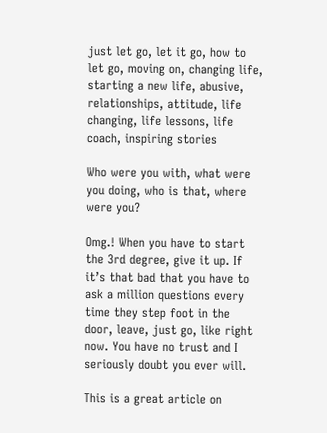just let go, let it go, how to let go, moving on, changing life, starting a new life, abusive, relationships, attitude, life changing, life lessons, life coach, inspiring stories

Who were you with, what were you doing, who is that, where were you?

Omg.! When you have to start the 3rd degree, give it up. If it’s that bad that you have to ask a million questions every time they step foot in the door, leave, just go, like right now. You have no trust and I seriously doubt you ever will.

This is a great article on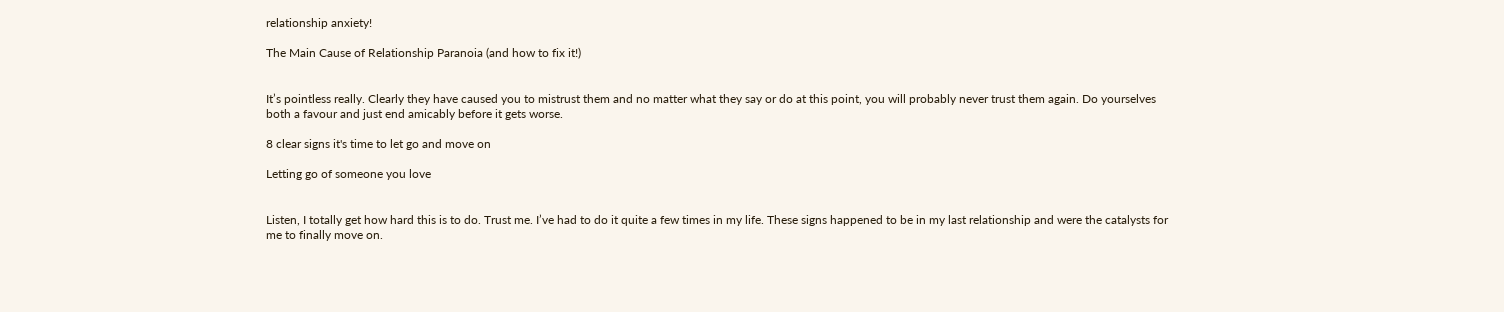relationship anxiety!

The Main Cause of Relationship Paranoia (and how to fix it!)


It’s pointless really. Clearly they have caused you to mistrust them and no matter what they say or do at this point, you will probably never trust them again. Do yourselves both a favour and just end amicably before it gets worse.

8 clear signs it's time to let go and move on

Letting go of someone you love


Listen, I totally get how hard this is to do. Trust me. I’ve had to do it quite a few times in my life. These signs happened to be in my last relationship and were the catalysts for me to finally move on.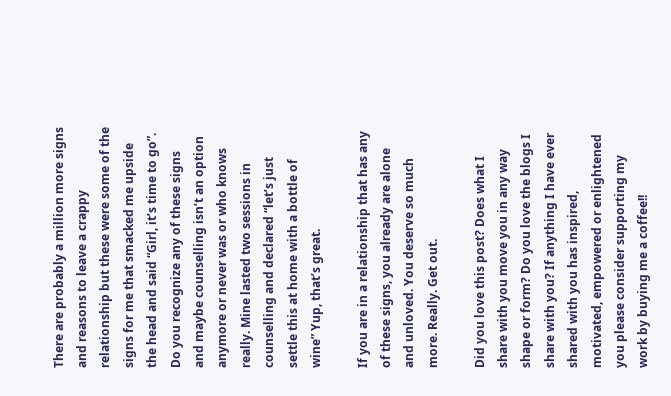There are probably a million more signs and reasons to leave a crappy relationship but these were some of the signs for me that smacked me upside the head and said “Girl, it’s time to go”. Do you recognize any of these signs and maybe counselling isn’t an option anymore or never was or who knows really. Mine lasted two sessions in counselling and declared “let’s just settle this at home with a bottle of wine” Yup, that’s great.

If you are in a relationship that has any of these signs, you already are alone and unloved. You deserve so much more. Really. Get out.

Did you love this post? Does what I share with you move you in any way shape or form? Do you love the blogs I share with you? If anything I have ever shared with you has inspired, motivated, empowered or enlightened you please consider supporting my work by buying me a coffee!!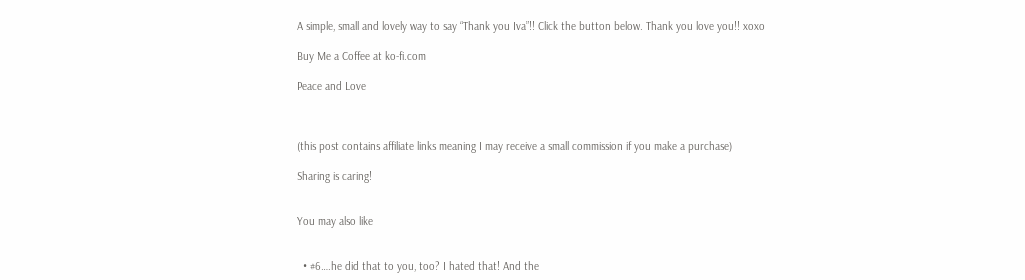A simple, small and lovely way to say “Thank you Iva”!! Click the button below. Thank you love you!! xoxo

Buy Me a Coffee at ko-fi.com

Peace and Love



(this post contains affiliate links meaning I may receive a small commission if you make a purchase)

Sharing is caring!


You may also like


  • #6….he did that to you, too? I hated that! And the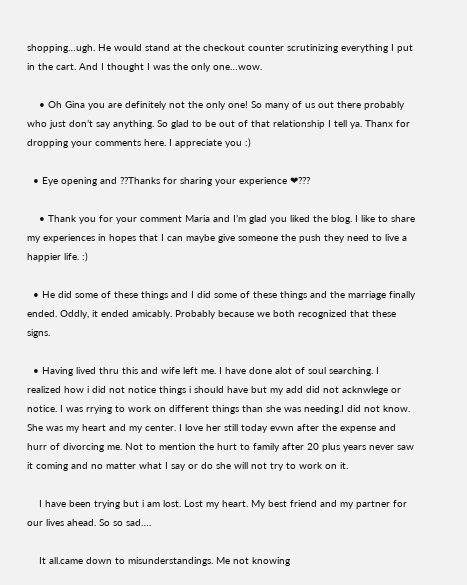shopping…ugh. He would stand at the checkout counter scrutinizing everything I put in the cart. And I thought I was the only one…wow.

    • Oh Gina you are definitely not the only one! So many of us out there probably who just don’t say anything. So glad to be out of that relationship I tell ya. Thanx for dropping your comments here. I appreciate you :)

  • Eye opening and ??Thanks for sharing your experience ❤???

    • Thank you for your comment Maria and I’m glad you liked the blog. I like to share my experiences in hopes that I can maybe give someone the push they need to live a happier life. :)

  • He did some of these things and I did some of these things and the marriage finally ended. Oddly, it ended amicably. Probably because we both recognized that these signs.

  • Having lived thru this and wife left me. I have done alot of soul searching. I realized how i did not notice things i should have but my add did not acknwlege or notice. I was rrying to work on different things than she was needing.I did not know. She was my heart and my center. I love her still today evwn after the expense and hurr of divorcing me. Not to mention the hurt to family after 20 plus years never saw it coming and no matter what I say or do she will not try to work on it.

    I have been trying but i am lost. Lost my heart. My best friend and my partner for our lives ahead. So so sad….

    It all.came down to misunderstandings. Me not knowing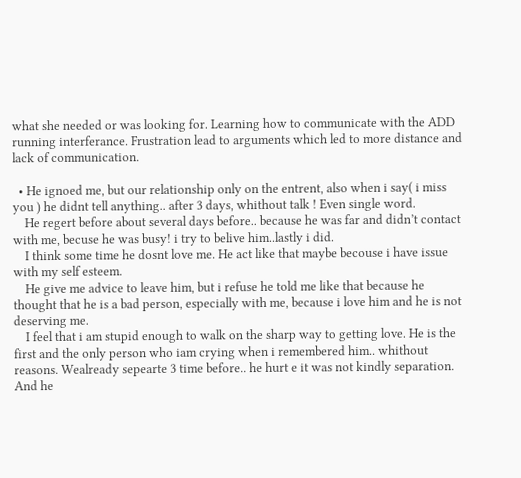what she needed or was looking for. Learning how to communicate with the ADD running interferance. Frustration lead to arguments which led to more distance and lack of communication.

  • He ignoed me, but our relationship only on the entrent, also when i say( i miss you ) he didnt tell anything.. after 3 days, whithout talk ! Even single word.
    He regert before about several days before.. because he was far and didn’t contact with me, becuse he was busy! i try to belive him..lastly i did.
    I think some time he dosnt love me. He act like that maybe becouse i have issue with my self esteem.
    He give me advice to leave him, but i refuse he told me like that because he thought that he is a bad person, especially with me, because i love him and he is not deserving me.
    I feel that i am stupid enough to walk on the sharp way to getting love. He is the first and the only person who iam crying when i remembered him.. whithout reasons. Wealready sepearte 3 time before.. he hurt e it was not kindly separation. And he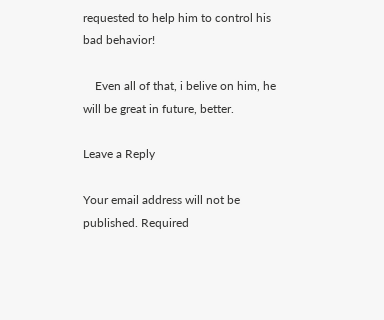requested to help him to control his bad behavior!

    Even all of that, i belive on him, he will be great in future, better.

Leave a Reply

Your email address will not be published. Required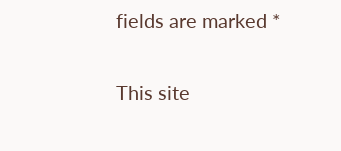fields are marked *

This site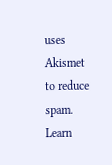uses Akismet to reduce spam. Learn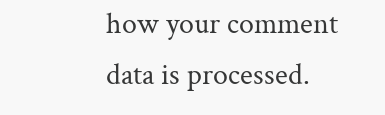how your comment data is processed.